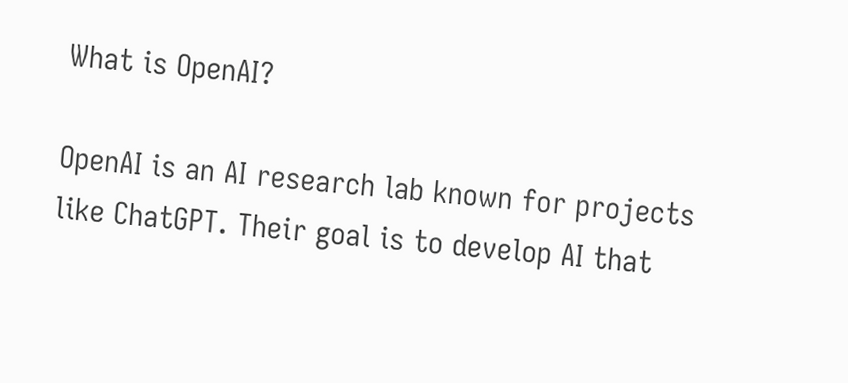What is OpenAI?

OpenAI is an AI research lab known for projects like ChatGPT. Their goal is to develop AI that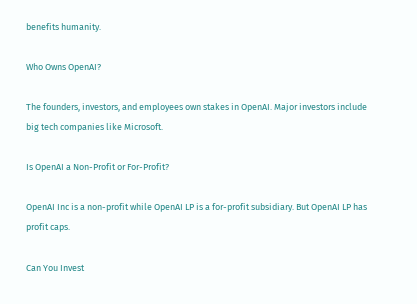benefits humanity.

Who Owns OpenAI?

The founders, investors, and employees own stakes in OpenAI. Major investors include big tech companies like Microsoft.

Is OpenAI a Non-Profit or For-Profit?

OpenAI Inc is a non-profit while OpenAI LP is a for-profit subsidiary. But OpenAI LP has profit caps.

Can You Invest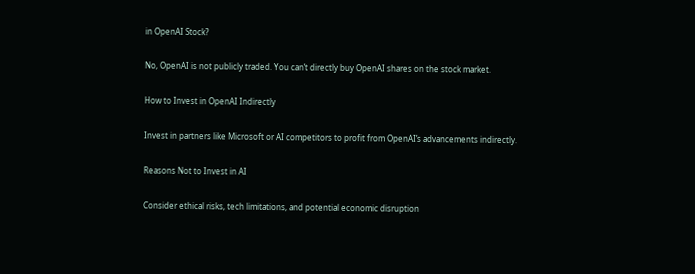in OpenAI Stock?

No, OpenAI is not publicly traded. You can’t directly buy OpenAI shares on the stock market.

How to Invest in OpenAI Indirectly

Invest in partners like Microsoft or AI competitors to profit from OpenAI’s advancements indirectly.

Reasons Not to Invest in AI

Consider ethical risks, tech limitations, and potential economic disruption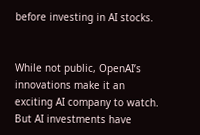before investing in AI stocks.


While not public, OpenAI’s innovations make it an exciting AI company to watch. But AI investments have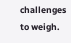challenges to weigh.